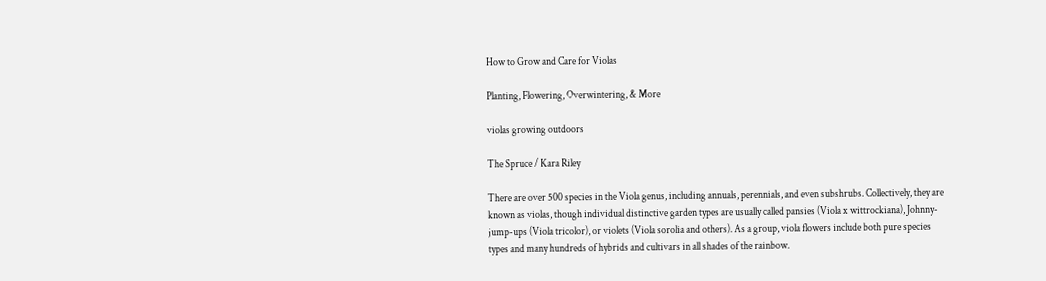How to Grow and Care for Violas

Planting, Flowering, Overwintering, & More

violas growing outdoors

The Spruce / Kara Riley

There are over 500 species in the Viola genus, including annuals, perennials, and even subshrubs. Collectively, they are known as violas, though individual distinctive garden types are usually called pansies (Viola x wittrockiana), Johnny-jump-ups (Viola tricolor), or violets (Viola sorolia and others). As a group, viola flowers include both pure species types and many hundreds of hybrids and cultivars in all shades of the rainbow.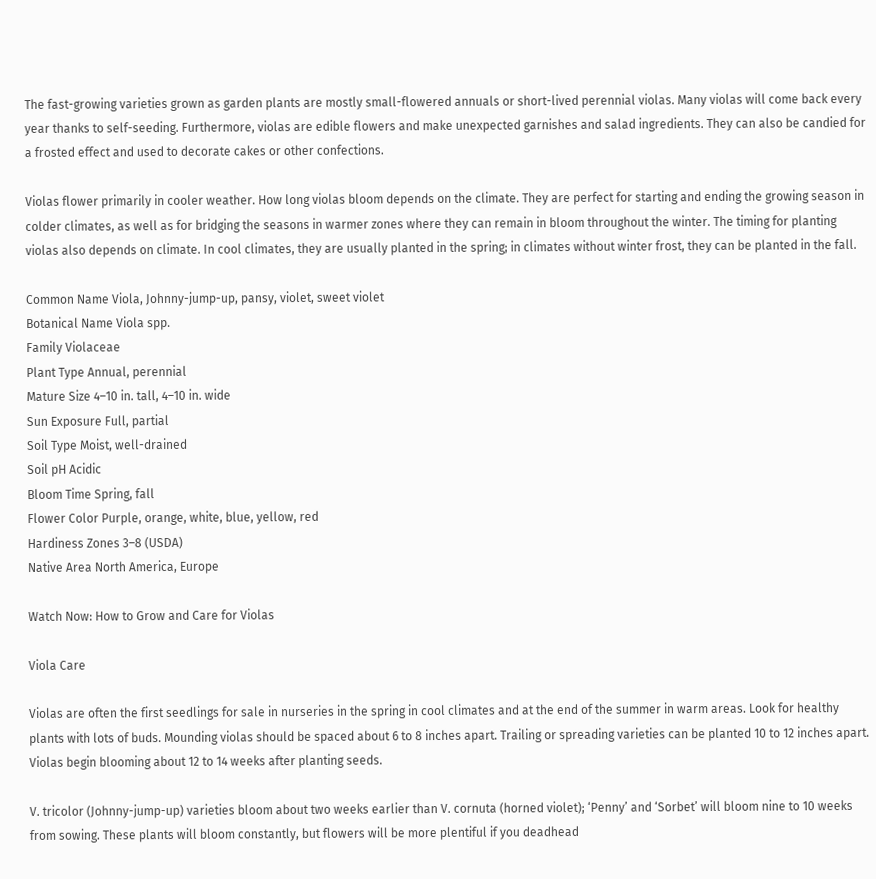The fast-growing varieties grown as garden plants are mostly small-flowered annuals or short-lived perennial violas. Many violas will come back every year thanks to self-seeding. Furthermore, violas are edible flowers and make unexpected garnishes and salad ingredients. They can also be candied for a frosted effect and used to decorate cakes or other confections.

Violas flower primarily in cooler weather. How long violas bloom depends on the climate. They are perfect for starting and ending the growing season in colder climates, as well as for bridging the seasons in warmer zones where they can remain in bloom throughout the winter. The timing for planting violas also depends on climate. In cool climates, they are usually planted in the spring; in climates without winter frost, they can be planted in the fall.

Common Name Viola, Johnny-jump-up, pansy, violet, sweet violet
Botanical Name Viola spp.
Family Violaceae
Plant Type Annual, perennial
Mature Size 4–10 in. tall, 4–10 in. wide
Sun Exposure Full, partial
Soil Type Moist, well-drained
Soil pH Acidic
Bloom Time Spring, fall
Flower Color Purple, orange, white, blue, yellow, red
Hardiness Zones 3–8 (USDA)
Native Area North America, Europe

Watch Now: How to Grow and Care for Violas

Viola Care

Violas are often the first seedlings for sale in nurseries in the spring in cool climates and at the end of the summer in warm areas. Look for healthy plants with lots of buds. Mounding violas should be spaced about 6 to 8 inches apart. Trailing or spreading varieties can be planted 10 to 12 inches apart. Violas begin blooming about 12 to 14 weeks after planting seeds.

V. tricolor (Johnny-jump-up) varieties bloom about two weeks earlier than V. cornuta (horned violet); ‘Penny’ and ‘Sorbet’ will bloom nine to 10 weeks from sowing. These plants will bloom constantly, but flowers will be more plentiful if you deadhead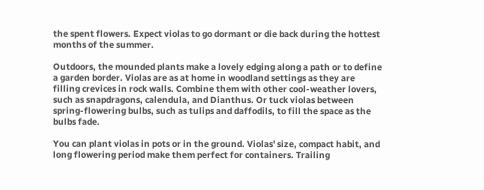the spent flowers. Expect violas to go dormant or die back during the hottest months of the summer.

Outdoors, the mounded plants make a lovely edging along a path or to define a garden border. Violas are as at home in woodland settings as they are filling crevices in rock walls. Combine them with other cool-weather lovers, such as snapdragons, calendula, and Dianthus. Or tuck violas between spring-flowering bulbs, such as tulips and daffodils, to fill the space as the bulbs fade.

You can plant violas in pots or in the ground. Violas' size, compact habit, and long flowering period make them perfect for containers. Trailing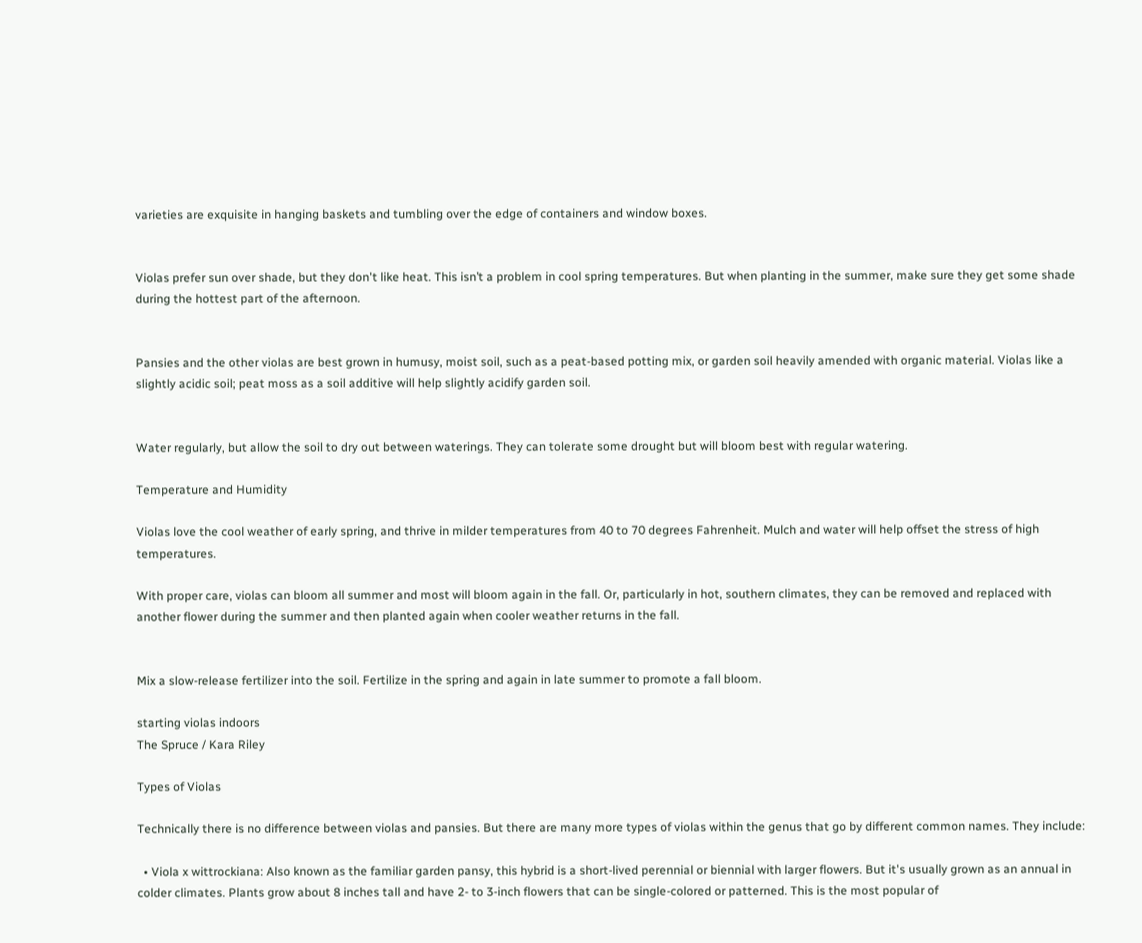varieties are exquisite in hanging baskets and tumbling over the edge of containers and window boxes.


Violas prefer sun over shade, but they don't like heat. This isn’t a problem in cool spring temperatures. But when planting in the summer, make sure they get some shade during the hottest part of the afternoon.


Pansies and the other violas are best grown in humusy, moist soil, such as a peat-based potting mix, or garden soil heavily amended with organic material. Violas like a slightly acidic soil; peat moss as a soil additive will help slightly acidify garden soil.


Water regularly, but allow the soil to dry out between waterings. They can tolerate some drought but will bloom best with regular watering.

Temperature and Humidity

Violas love the cool weather of early spring, and thrive in milder temperatures from 40 to 70 degrees Fahrenheit. Mulch and water will help offset the stress of high temperatures.

With proper care, violas can bloom all summer and most will bloom again in the fall. Or, particularly in hot, southern climates, they can be removed and replaced with another flower during the summer and then planted again when cooler weather returns in the fall.


Mix a slow-release fertilizer into the soil. Fertilize in the spring and again in late summer to promote a fall bloom.

starting violas indoors
The Spruce / Kara Riley

Types of Violas

Technically there is no difference between violas and pansies. But there are many more types of violas within the genus that go by different common names. They include:

  • Viola x wittrockiana: Also known as the familiar garden pansy, this hybrid is a short-lived perennial or biennial with larger flowers. But it's usually grown as an annual in colder climates. Plants grow about 8 inches tall and have 2- to 3-inch flowers that can be single-colored or patterned. This is the most popular of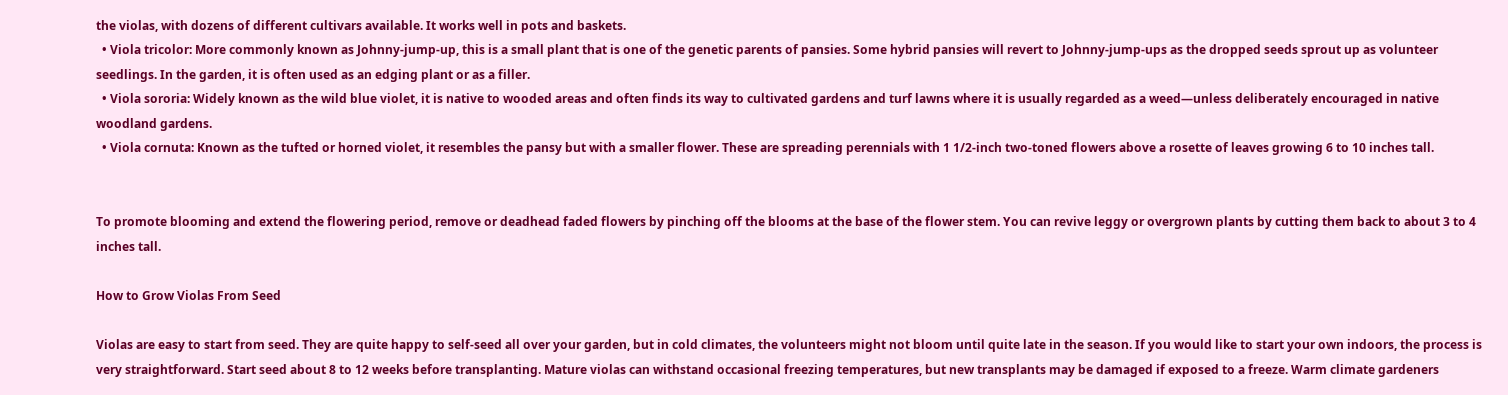the violas, with dozens of different cultivars available. It works well in pots and baskets.
  • Viola tricolor: More commonly known as Johnny-jump-up, this is a small plant that is one of the genetic parents of pansies. Some hybrid pansies will revert to Johnny-jump-ups as the dropped seeds sprout up as volunteer seedlings. In the garden, it is often used as an edging plant or as a filler.
  • Viola sororia: Widely known as the wild blue violet, it is native to wooded areas and often finds its way to cultivated gardens and turf lawns where it is usually regarded as a weed—unless deliberately encouraged in native woodland gardens.
  • Viola cornuta: Known as the tufted or horned violet, it resembles the pansy but with a smaller flower. These are spreading perennials with 1 1/2-inch two-toned flowers above a rosette of leaves growing 6 to 10 inches tall.


To promote blooming and extend the flowering period, remove or deadhead faded flowers by pinching off the blooms at the base of the flower stem. You can revive leggy or overgrown plants by cutting them back to about 3 to 4 inches tall.

How to Grow Violas From Seed

Violas are easy to start from seed. They are quite happy to self-seed all over your garden, but in cold climates, the volunteers might not bloom until quite late in the season. If you would like to start your own indoors, the process is very straightforward. Start seed about 8 to 12 weeks before transplanting. Mature violas can withstand occasional freezing temperatures, but new transplants may be damaged if exposed to a freeze. Warm climate gardeners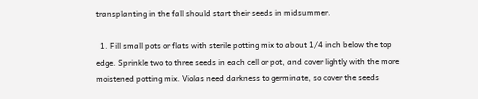transplanting in the fall should start their seeds in midsummer.

  1. Fill small pots or flats with sterile potting mix to about 1/4 inch below the top edge. Sprinkle two to three seeds in each cell or pot, and cover lightly with the more moistened potting mix. Violas need darkness to germinate, so cover the seeds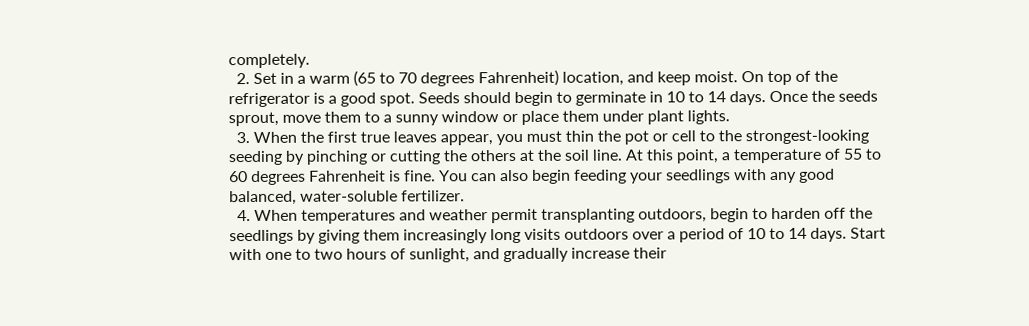completely.
  2. Set in a warm (65 to 70 degrees Fahrenheit) location, and keep moist. On top of the refrigerator is a good spot. Seeds should begin to germinate in 10 to 14 days. Once the seeds sprout, move them to a sunny window or place them under plant lights.
  3. When the first true leaves appear, you must thin the pot or cell to the strongest-looking seeding by pinching or cutting the others at the soil line. At this point, a temperature of 55 to 60 degrees Fahrenheit is fine. You can also begin feeding your seedlings with any good balanced, water-soluble fertilizer.
  4. When temperatures and weather permit transplanting outdoors, begin to harden off the seedlings by giving them increasingly long visits outdoors over a period of 10 to 14 days. Start with one to two hours of sunlight, and gradually increase their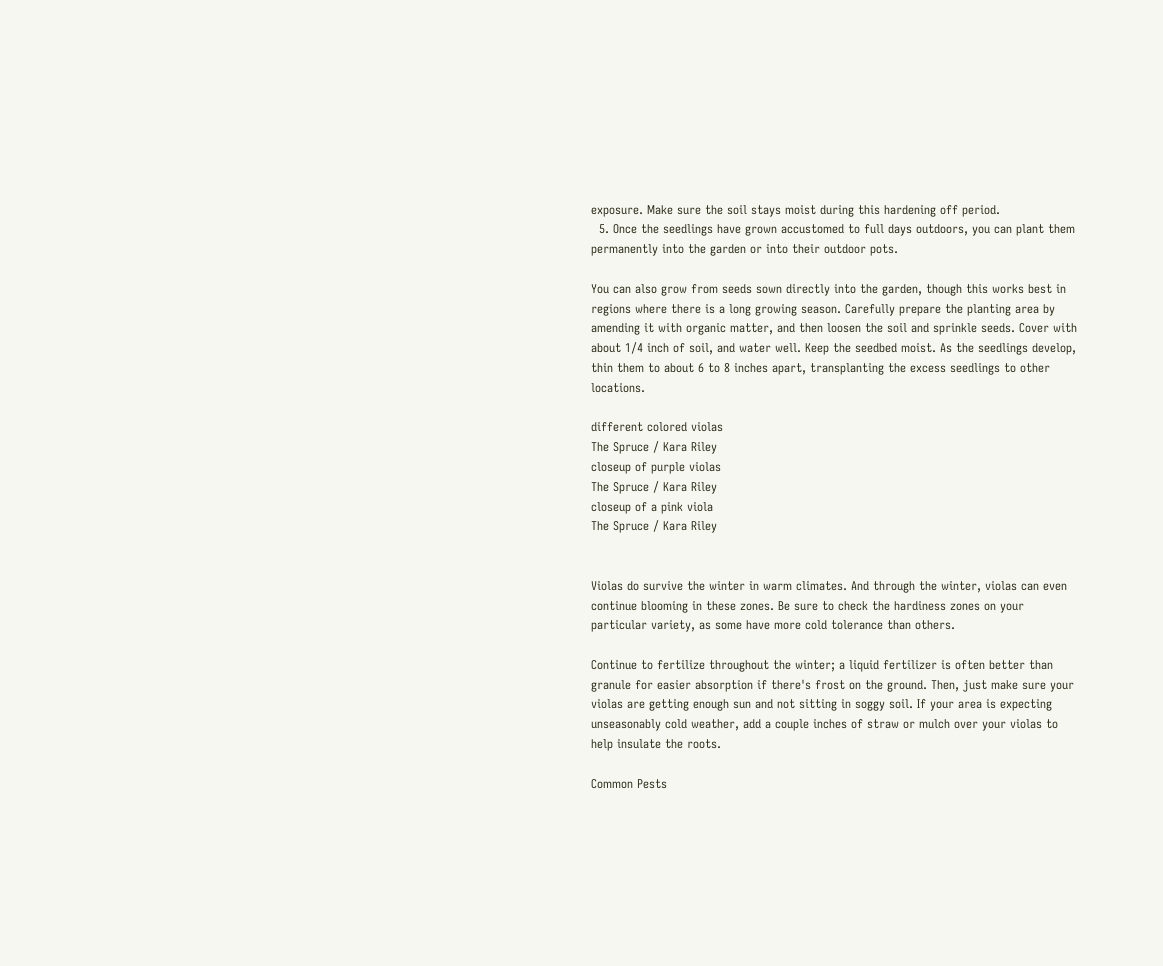exposure. Make sure the soil stays moist during this hardening off period.
  5. Once the seedlings have grown accustomed to full days outdoors, you can plant them permanently into the garden or into their outdoor pots.

You can also grow from seeds sown directly into the garden, though this works best in regions where there is a long growing season. Carefully prepare the planting area by amending it with organic matter, and then loosen the soil and sprinkle seeds. Cover with about 1/4 inch of soil, and water well. Keep the seedbed moist. As the seedlings develop, thin them to about 6 to 8 inches apart, transplanting the excess seedlings to other locations.

different colored violas
The Spruce / Kara Riley
closeup of purple violas
The Spruce / Kara Riley
closeup of a pink viola
The Spruce / Kara Riley


Violas do survive the winter in warm climates. And through the winter, violas can even continue blooming in these zones. Be sure to check the hardiness zones on your particular variety, as some have more cold tolerance than others.

Continue to fertilize throughout the winter; a liquid fertilizer is often better than granule for easier absorption if there's frost on the ground. Then, just make sure your violas are getting enough sun and not sitting in soggy soil. If your area is expecting unseasonably cold weather, add a couple inches of straw or mulch over your violas to help insulate the roots.

Common Pests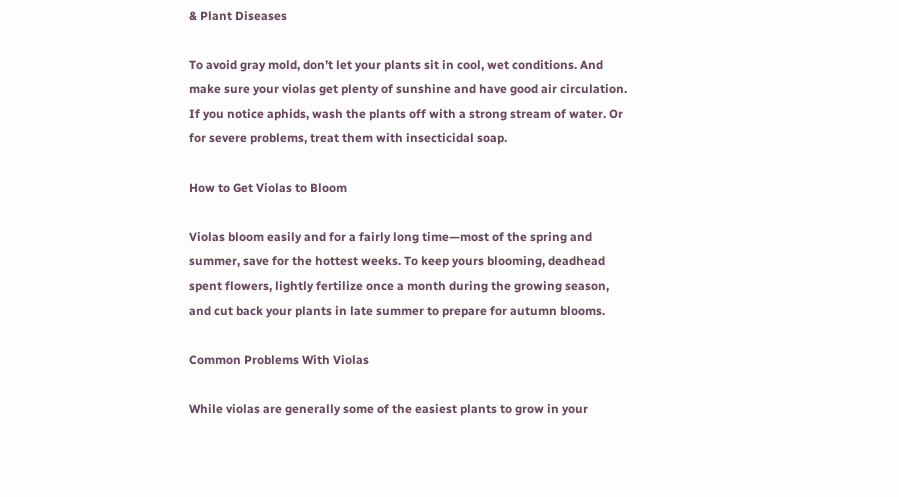& Plant Diseases

To avoid gray mold, don’t let your plants sit in cool, wet conditions. And make sure your violas get plenty of sunshine and have good air circulation. If you notice aphids, wash the plants off with a strong stream of water. Or for severe problems, treat them with insecticidal soap.

How to Get Violas to Bloom

Violas bloom easily and for a fairly long time—most of the spring and summer, save for the hottest weeks. To keep yours blooming, deadhead spent flowers, lightly fertilize once a month during the growing season, and cut back your plants in late summer to prepare for autumn blooms.

Common Problems With Violas

While violas are generally some of the easiest plants to grow in your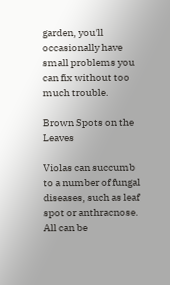garden, you'll occasionally have small problems you can fix without too much trouble.

Brown Spots on the Leaves

Violas can succumb to a number of fungal diseases, such as leaf spot or anthracnose. All can be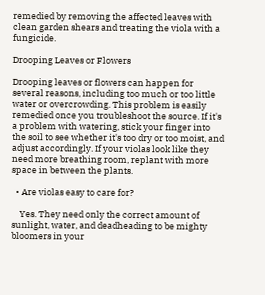remedied by removing the affected leaves with clean garden shears and treating the viola with a fungicide.

Drooping Leaves or Flowers

Drooping leaves or flowers can happen for several reasons, including too much or too little water or overcrowding. This problem is easily remedied once you troubleshoot the source. If it's a problem with watering, stick your finger into the soil to see whether it's too dry or too moist, and adjust accordingly. If your violas look like they need more breathing room, replant with more space in between the plants.

  • Are violas easy to care for?

    Yes. They need only the correct amount of sunlight, water, and deadheading to be mighty bloomers in your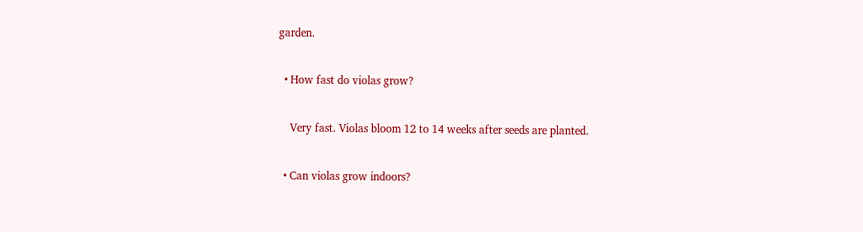garden.

  • How fast do violas grow?

    Very fast. Violas bloom 12 to 14 weeks after seeds are planted.

  • Can violas grow indoors?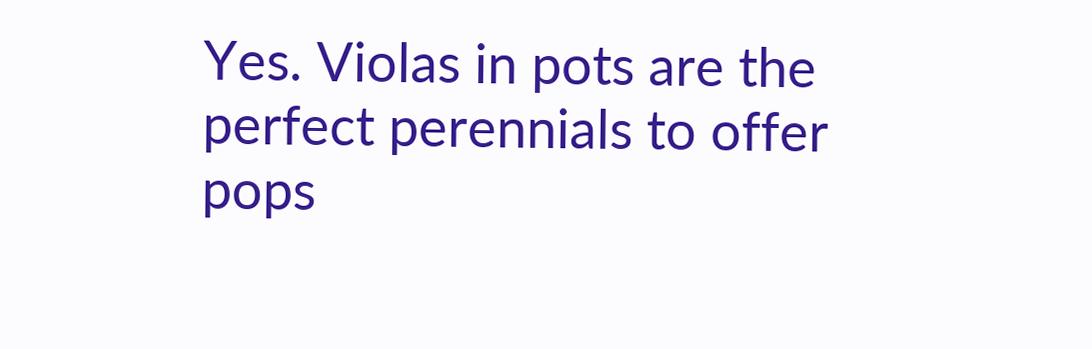Yes. Violas in pots are the perfect perennials to offer pops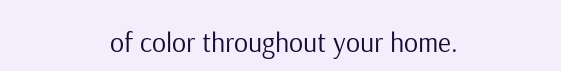of color throughout your home.